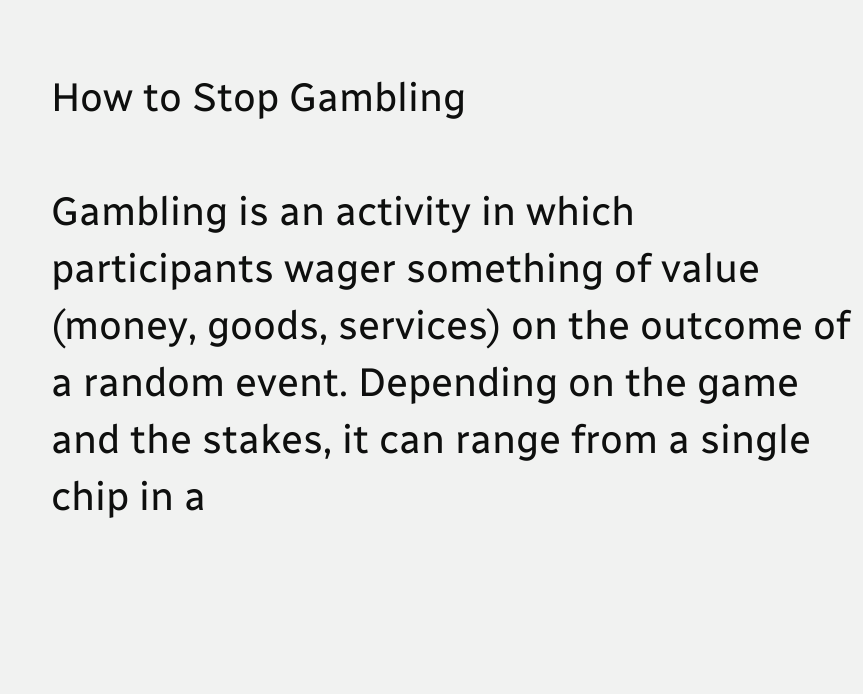How to Stop Gambling

Gambling is an activity in which participants wager something of value (money, goods, services) on the outcome of a random event. Depending on the game and the stakes, it can range from a single chip in a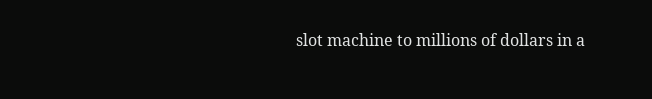slot machine to millions of dollars in a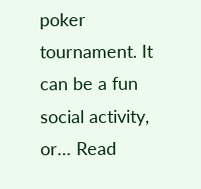poker tournament. It can be a fun social activity, or… Read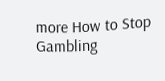more How to Stop Gambling